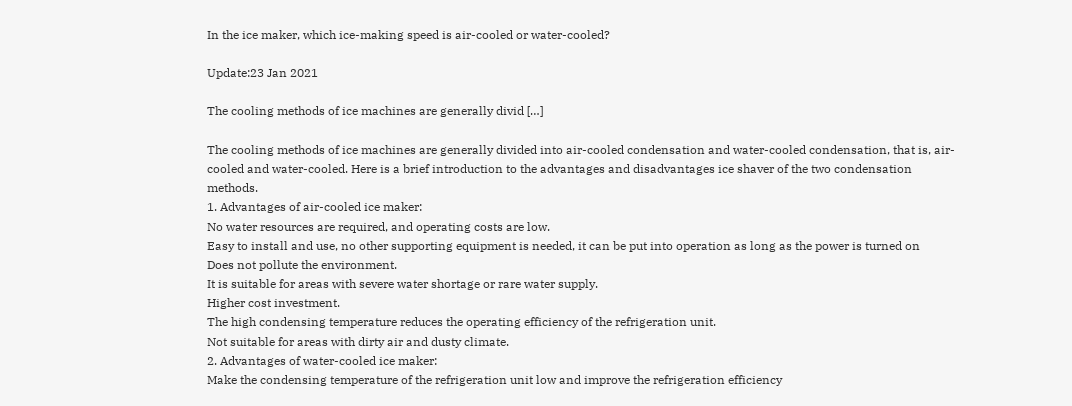In the ice maker, which ice-making speed is air-cooled or water-cooled?

Update:23 Jan 2021

The cooling methods of ice machines are generally divid […]

The cooling methods of ice machines are generally divided into air-cooled condensation and water-cooled condensation, that is, air-cooled and water-cooled. Here is a brief introduction to the advantages and disadvantages ice shaver of the two condensation methods.
1. Advantages of air-cooled ice maker:
No water resources are required, and operating costs are low.
Easy to install and use, no other supporting equipment is needed, it can be put into operation as long as the power is turned on
Does not pollute the environment.
It is suitable for areas with severe water shortage or rare water supply.
Higher cost investment.
The high condensing temperature reduces the operating efficiency of the refrigeration unit.
Not suitable for areas with dirty air and dusty climate.
2. Advantages of water-cooled ice maker:
Make the condensing temperature of the refrigeration unit low and improve the refrigeration efficiency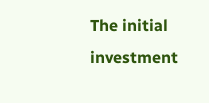The initial investment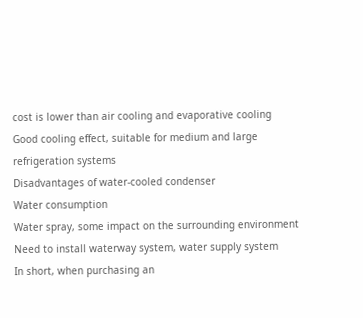cost is lower than air cooling and evaporative cooling
Good cooling effect, suitable for medium and large refrigeration systems
Disadvantages of water-cooled condenser
Water consumption
Water spray, some impact on the surrounding environment
Need to install waterway system, water supply system
In short, when purchasing an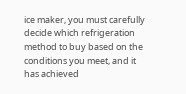ice maker, you must carefully decide which refrigeration method to buy based on the conditions you meet, and it has achieved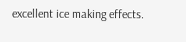excellent ice making effects.